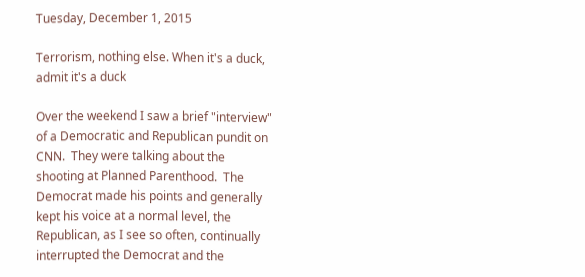Tuesday, December 1, 2015

Terrorism, nothing else. When it's a duck, admit it's a duck

Over the weekend I saw a brief "interview" of a Democratic and Republican pundit on CNN.  They were talking about the shooting at Planned Parenthood.  The Democrat made his points and generally kept his voice at a normal level, the Republican, as I see so often, continually interrupted the Democrat and the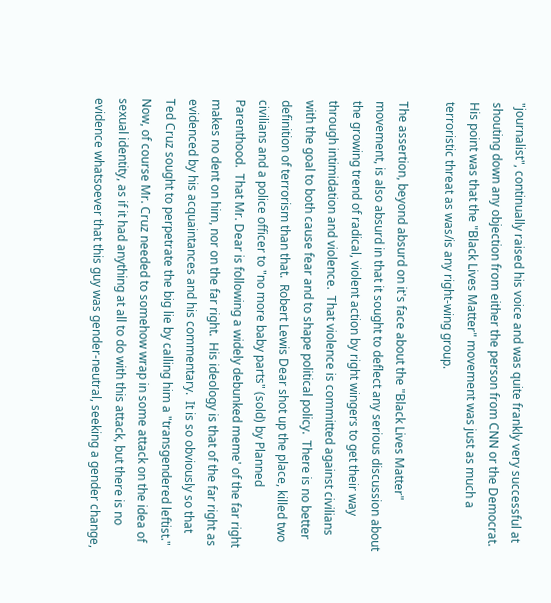"journalist", continually raised his voice and was quite frankly very successful at shouting down any objection from either the person from CNN or the Democrat.  His point was that the "Black Lives Matter" movement was just as much a terroristic threat as was/is any right-wing group.

The assertion, beyond absurd on it's face about the "Black Lives Matter" movement, is also absurd in that it sought to deflect any serious discussion about the growing trend of radical, violent action by right wingers to get their way through intimidation and violence.  That violence is committed against civilians with the goal to both cause fear and to shape political policy.  There is no better definition of terrorism than that.  Robert Lewis Dear shot up the place, killed two civilians and a police officer to "no more baby parts" (sold) by Planned Parenthood.  That Mr. Dear is following a widely debunked meme' of the far right makes no dent on him, nor on the far right.  His ideology is that of the far right as evidenced by his acquaintances and his commentary.  It is so obviously so that Ted Cruz sought to perpetrate the big lie by calling him a "transgendered leftist."  Now, of course Mr. Cruz needed to somehow wrap in some attack on the idea of sexual identity, as if it had anything at all to do with this attack, but there is no evidence whatsoever that this guy was gender-neutral, seeking a gender change,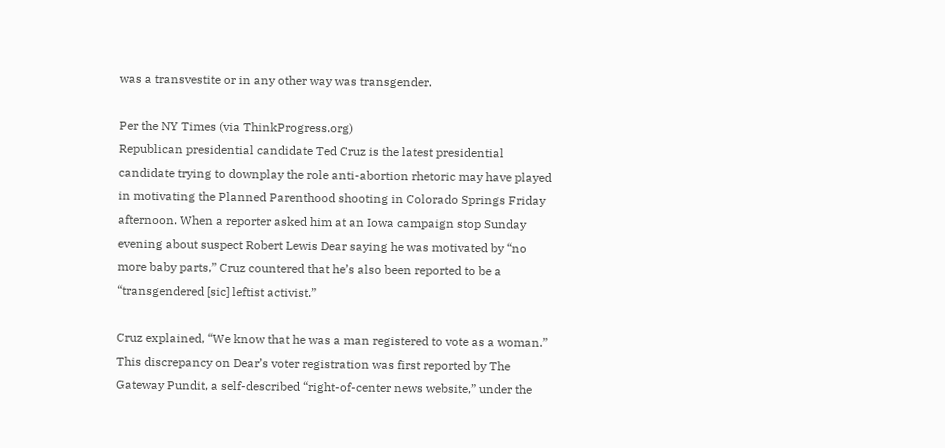was a transvestite or in any other way was transgender.

Per the NY Times (via ThinkProgress.org)
Republican presidential candidate Ted Cruz is the latest presidential candidate trying to downplay the role anti-abortion rhetoric may have played in motivating the Planned Parenthood shooting in Colorado Springs Friday afternoon. When a reporter asked him at an Iowa campaign stop Sunday evening about suspect Robert Lewis Dear saying he was motivated by “no more baby parts,” Cruz countered that he’s also been reported to be a “transgendered [sic] leftist activist.”

Cruz explained, “We know that he was a man registered to vote as a woman.” This discrepancy on Dear’s voter registration was first reported by The Gateway Pundit, a self-described “right-of-center news website,” under the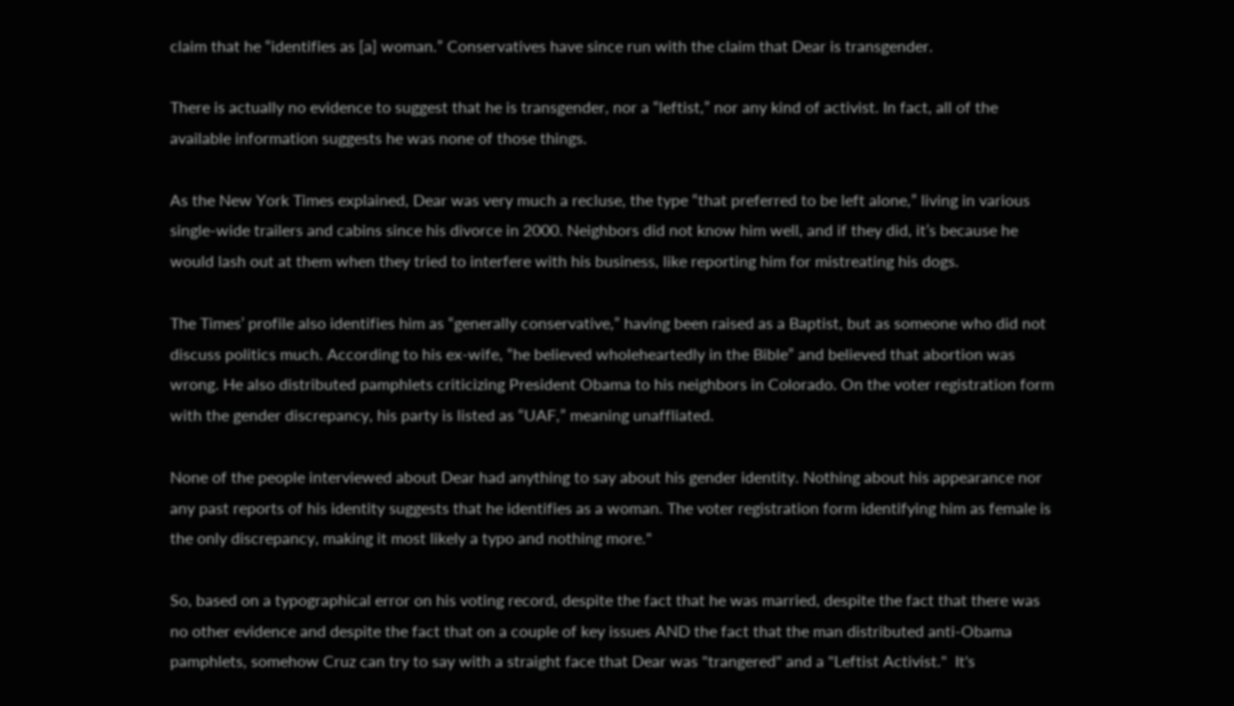claim that he “identifies as [a] woman.” Conservatives have since run with the claim that Dear is transgender.

There is actually no evidence to suggest that he is transgender, nor a “leftist,” nor any kind of activist. In fact, all of the available information suggests he was none of those things.

As the New York Times explained, Dear was very much a recluse, the type “that preferred to be left alone,” living in various single-wide trailers and cabins since his divorce in 2000. Neighbors did not know him well, and if they did, it’s because he would lash out at them when they tried to interfere with his business, like reporting him for mistreating his dogs.

The Times’ profile also identifies him as “generally conservative,” having been raised as a Baptist, but as someone who did not discuss politics much. According to his ex-wife, “he believed wholeheartedly in the Bible” and believed that abortion was wrong. He also distributed pamphlets criticizing President Obama to his neighbors in Colorado. On the voter registration form with the gender discrepancy, his party is listed as “UAF,” meaning unaffliated.

None of the people interviewed about Dear had anything to say about his gender identity. Nothing about his appearance nor any past reports of his identity suggests that he identifies as a woman. The voter registration form identifying him as female is the only discrepancy, making it most likely a typo and nothing more."

So, based on a typographical error on his voting record, despite the fact that he was married, despite the fact that there was no other evidence and despite the fact that on a couple of key issues AND the fact that the man distributed anti-Obama pamphlets, somehow Cruz can try to say with a straight face that Dear was "trangered" and a "Leftist Activist."  It's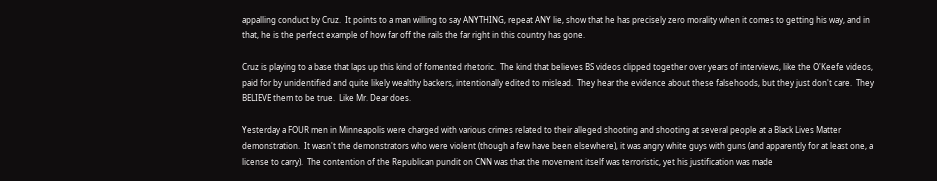appalling conduct by Cruz.  It points to a man willing to say ANYTHING, repeat ANY lie, show that he has precisely zero morality when it comes to getting his way, and in that, he is the perfect example of how far off the rails the far right in this country has gone.

Cruz is playing to a base that laps up this kind of fomented rhetoric.  The kind that believes BS videos clipped together over years of interviews, like the O'Keefe videos, paid for by unidentified and quite likely wealthy backers, intentionally edited to mislead.  They hear the evidence about these falsehoods, but they just don't care.  They BELIEVE them to be true.  Like Mr. Dear does.

Yesterday a FOUR men in Minneapolis were charged with various crimes related to their alleged shooting and shooting at several people at a Black Lives Matter demonstration.  It wasn't the demonstrators who were violent (though a few have been elsewhere), it was angry white guys with guns (and apparently for at least one, a license to carry).  The contention of the Republican pundit on CNN was that the movement itself was terroristic, yet his justification was made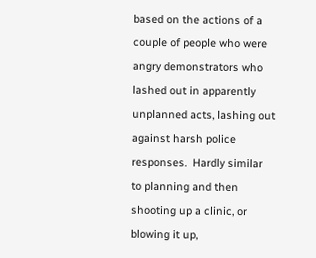based on the actions of a couple of people who were angry demonstrators who lashed out in apparently unplanned acts, lashing out against harsh police responses.  Hardly similar to planning and then shooting up a clinic, or blowing it up,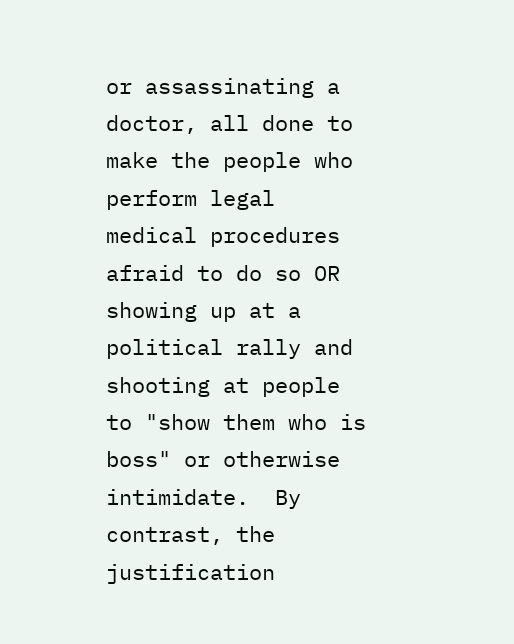or assassinating a doctor, all done to make the people who perform legal medical procedures afraid to do so OR showing up at a political rally and shooting at people to "show them who is boss" or otherwise intimidate.  By contrast, the justification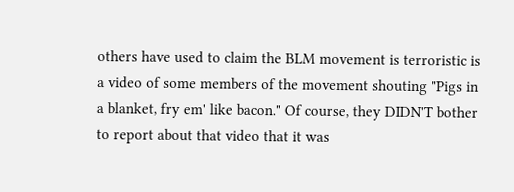others have used to claim the BLM movement is terroristic is a video of some members of the movement shouting "Pigs in a blanket, fry em' like bacon." Of course, they DIDN'T bother to report about that video that it was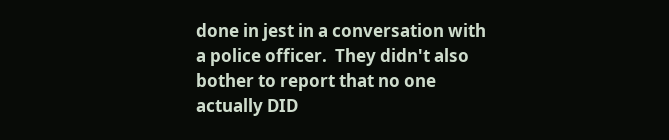done in jest in a conversation with a police officer.  They didn't also bother to report that no one actually DID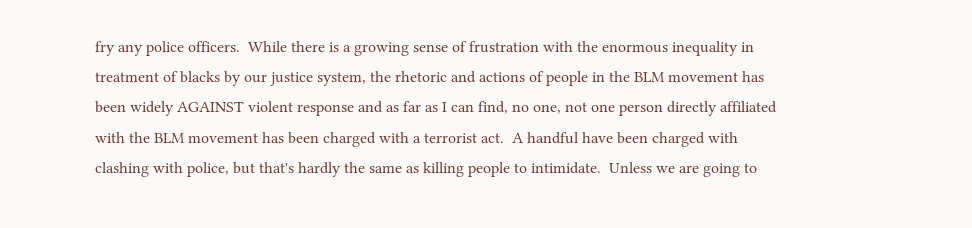fry any police officers.  While there is a growing sense of frustration with the enormous inequality in treatment of blacks by our justice system, the rhetoric and actions of people in the BLM movement has been widely AGAINST violent response and as far as I can find, no one, not one person directly affiliated with the BLM movement has been charged with a terrorist act.  A handful have been charged with clashing with police, but that's hardly the same as killing people to intimidate.  Unless we are going to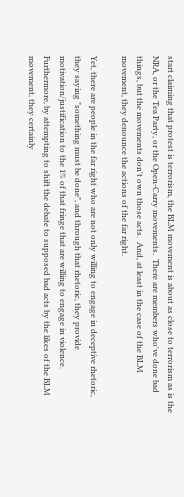start claiming that protest is terrorism, the BLM movement is about as close to terrorism as is the NRA, or the Tea Party, or the Open-Carry movements.  There are members who've done bad things, but the movements don't own those acts.  And, at least in the case of the BLM movement, they denounce the actions of the far right.

Yet, there are people in the far right who are not only willing to engage in deceptive rhetoric, they saying "something must be done", and through that rhetoric, they provide motivation/justification to the 1% of that fringe that are willing to engage in violence.  Furthermore, by attempting to shift the debate to supposed bad acts by the likes of the BLM movement, they certainly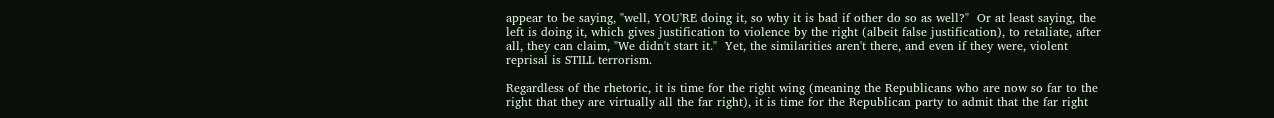appear to be saying, "well, YOU'RE doing it, so why it is bad if other do so as well?"  Or at least saying, the left is doing it, which gives justification to violence by the right (albeit false justification), to retaliate, after all, they can claim, "We didn't start it."  Yet, the similarities aren't there, and even if they were, violent reprisal is STILL terrorism.

Regardless of the rhetoric, it is time for the right wing (meaning the Republicans who are now so far to the right that they are virtually all the far right), it is time for the Republican party to admit that the far right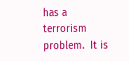has a terrorism problem.  It is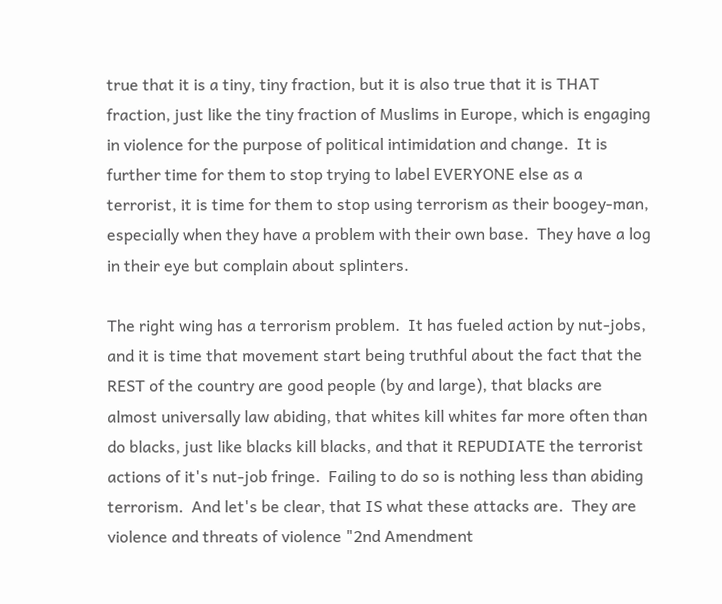true that it is a tiny, tiny fraction, but it is also true that it is THAT fraction, just like the tiny fraction of Muslims in Europe, which is engaging in violence for the purpose of political intimidation and change.  It is further time for them to stop trying to label EVERYONE else as a terrorist, it is time for them to stop using terrorism as their boogey-man, especially when they have a problem with their own base.  They have a log in their eye but complain about splinters.

The right wing has a terrorism problem.  It has fueled action by nut-jobs, and it is time that movement start being truthful about the fact that the REST of the country are good people (by and large), that blacks are almost universally law abiding, that whites kill whites far more often than do blacks, just like blacks kill blacks, and that it REPUDIATE the terrorist actions of it's nut-job fringe.  Failing to do so is nothing less than abiding terrorism.  And let's be clear, that IS what these attacks are.  They are violence and threats of violence "2nd Amendment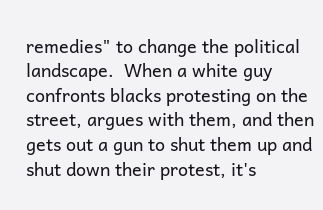remedies" to change the political landscape.  When a white guy confronts blacks protesting on the street, argues with them, and then gets out a gun to shut them up and shut down their protest, it's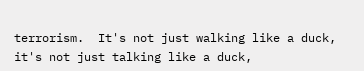terrorism.  It's not just walking like a duck, it's not just talking like a duck,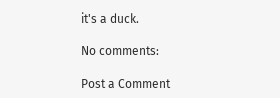it's a duck.

No comments:

Post a Comment